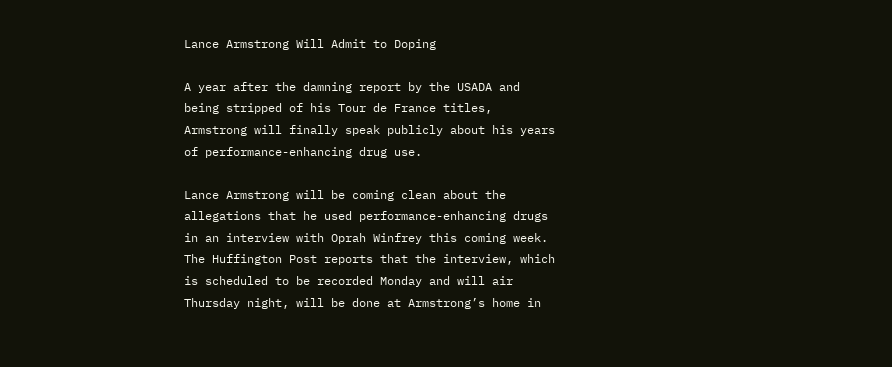Lance Armstrong Will Admit to Doping

A year after the damning report by the USADA and being stripped of his Tour de France titles, Armstrong will finally speak publicly about his years of performance-enhancing drug use.

Lance Armstrong will be coming clean about the allegations that he used performance-enhancing drugs in an interview with Oprah Winfrey this coming week. The Huffington Post reports that the interview, which is scheduled to be recorded Monday and will air Thursday night, will be done at Armstrong’s home in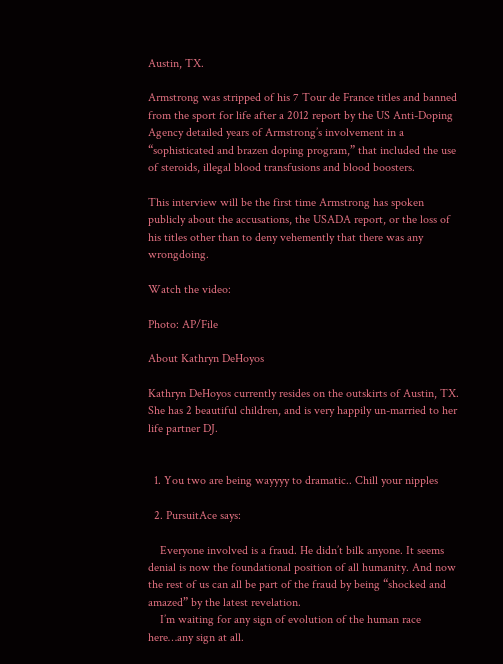Austin, TX.

Armstrong was stripped of his 7 Tour de France titles and banned from the sport for life after a 2012 report by the US Anti-Doping Agency detailed years of Armstrong’s involvement in a “sophisticated and brazen doping program,” that included the use of steroids, illegal blood transfusions and blood boosters.

This interview will be the first time Armstrong has spoken publicly about the accusations, the USADA report, or the loss of his titles other than to deny vehemently that there was any wrongdoing.

Watch the video:

Photo: AP/File

About Kathryn DeHoyos

Kathryn DeHoyos currently resides on the outskirts of Austin, TX. She has 2 beautiful children, and is very happily un-married to her life partner DJ.


  1. You two are being wayyyy to dramatic.. Chill your nipples

  2. PursuitAce says:

    Everyone involved is a fraud. He didn’t bilk anyone. It seems denial is now the foundational position of all humanity. And now the rest of us can all be part of the fraud by being “shocked and amazed” by the latest revelation.
    I’m waiting for any sign of evolution of the human race here…any sign at all.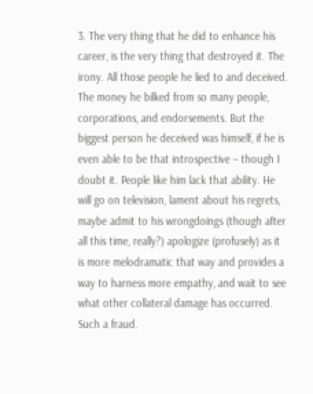3. The very thing that he did to enhance his career, is the very thing that destroyed it. The irony. All those people he lied to and deceived. The money he bilked from so many people, corporations, and endorsements. But the biggest person he deceived was himself, if he is even able to be that introspective – though I doubt it. People like him lack that ability. He will go on television, lament about his regrets, maybe admit to his wrongdoings (though after all this time, really?) apologize (profusely) as it is more melodramatic that way and provides a way to harness more empathy, and wait to see what other collateral damage has occurred. Such a fraud.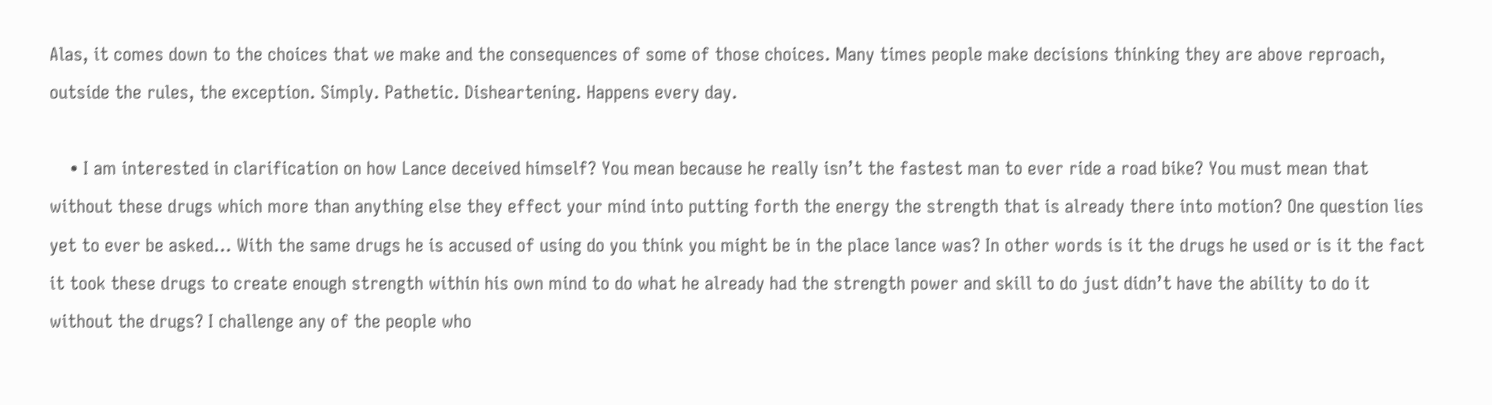Alas, it comes down to the choices that we make and the consequences of some of those choices. Many times people make decisions thinking they are above reproach, outside the rules, the exception. Simply. Pathetic. Disheartening. Happens every day.

    • I am interested in clarification on how Lance deceived himself? You mean because he really isn’t the fastest man to ever ride a road bike? You must mean that without these drugs which more than anything else they effect your mind into putting forth the energy the strength that is already there into motion? One question lies yet to ever be asked… With the same drugs he is accused of using do you think you might be in the place lance was? In other words is it the drugs he used or is it the fact it took these drugs to create enough strength within his own mind to do what he already had the strength power and skill to do just didn’t have the ability to do it without the drugs? I challenge any of the people who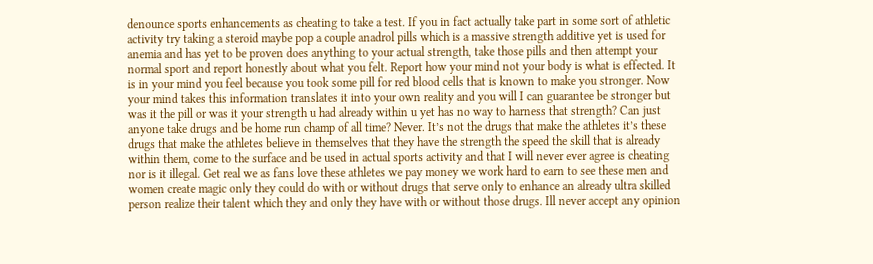denounce sports enhancements as cheating to take a test. If you in fact actually take part in some sort of athletic activity try taking a steroid maybe pop a couple anadrol pills which is a massive strength additive yet is used for anemia and has yet to be proven does anything to your actual strength, take those pills and then attempt your normal sport and report honestly about what you felt. Report how your mind not your body is what is effected. It is in your mind you feel because you took some pill for red blood cells that is known to make you stronger. Now your mind takes this information translates it into your own reality and you will I can guarantee be stronger but was it the pill or was it your strength u had already within u yet has no way to harness that strength? Can just anyone take drugs and be home run champ of all time? Never. It’s not the drugs that make the athletes it’s these drugs that make the athletes believe in themselves that they have the strength the speed the skill that is already within them, come to the surface and be used in actual sports activity and that I will never ever agree is cheating nor is it illegal. Get real we as fans love these athletes we pay money we work hard to earn to see these men and women create magic only they could do with or without drugs that serve only to enhance an already ultra skilled person realize their talent which they and only they have with or without those drugs. Ill never accept any opinion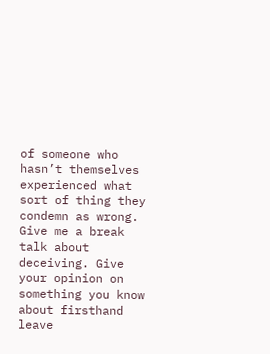of someone who hasn’t themselves experienced what sort of thing they condemn as wrong. Give me a break talk about deceiving. Give your opinion on something you know about firsthand leave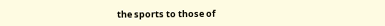the sports to those of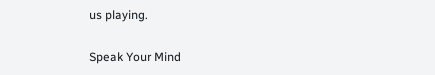us playing.

Speak Your Mind